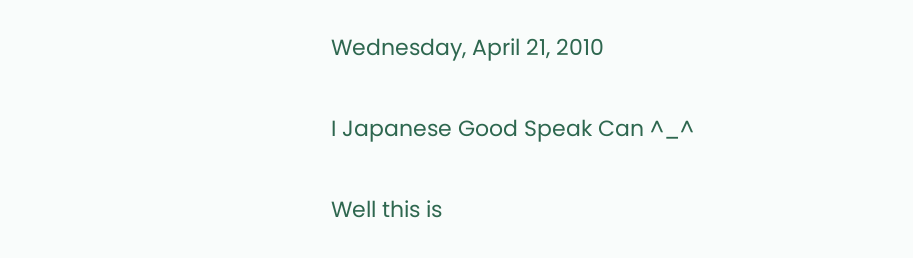Wednesday, April 21, 2010

I Japanese Good Speak Can ^_^

Well this is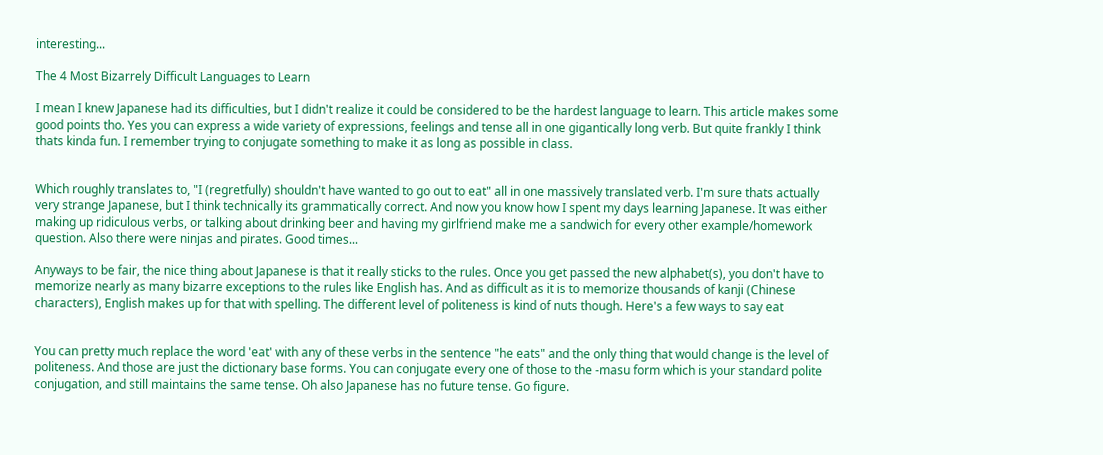interesting...

The 4 Most Bizarrely Difficult Languages to Learn

I mean I knew Japanese had its difficulties, but I didn't realize it could be considered to be the hardest language to learn. This article makes some good points tho. Yes you can express a wide variety of expressions, feelings and tense all in one gigantically long verb. But quite frankly I think thats kinda fun. I remember trying to conjugate something to make it as long as possible in class.


Which roughly translates to, "I (regretfully) shouldn't have wanted to go out to eat" all in one massively translated verb. I'm sure thats actually very strange Japanese, but I think technically its grammatically correct. And now you know how I spent my days learning Japanese. It was either making up ridiculous verbs, or talking about drinking beer and having my girlfriend make me a sandwich for every other example/homework question. Also there were ninjas and pirates. Good times...

Anyways to be fair, the nice thing about Japanese is that it really sticks to the rules. Once you get passed the new alphabet(s), you don't have to memorize nearly as many bizarre exceptions to the rules like English has. And as difficult as it is to memorize thousands of kanji (Chinese characters), English makes up for that with spelling. The different level of politeness is kind of nuts though. Here's a few ways to say eat


You can pretty much replace the word 'eat' with any of these verbs in the sentence "he eats" and the only thing that would change is the level of politeness. And those are just the dictionary base forms. You can conjugate every one of those to the -masu form which is your standard polite conjugation, and still maintains the same tense. Oh also Japanese has no future tense. Go figure.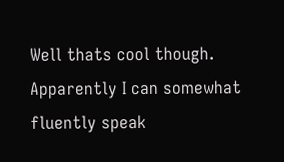Well thats cool though. Apparently I can somewhat fluently speak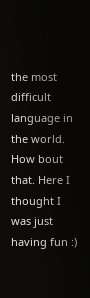the most difficult language in the world. How bout that. Here I thought I was just having fun :)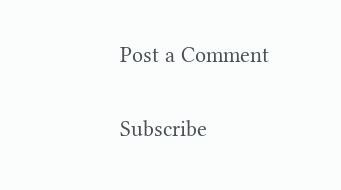Post a Comment

Subscribe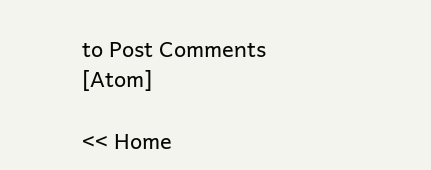to Post Comments [Atom]

<< Home